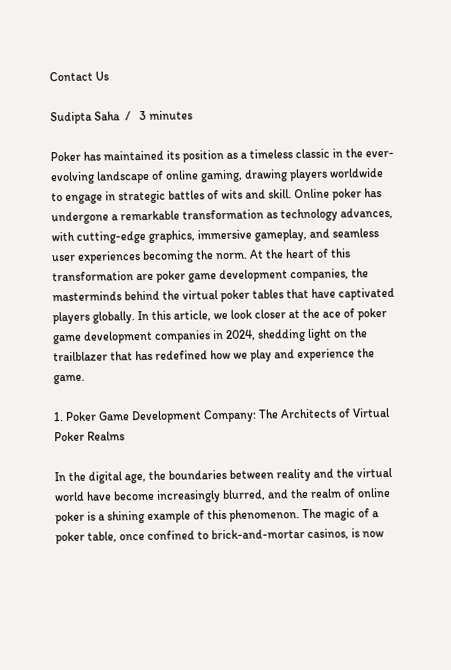Contact Us

Sudipta Saha  /   3 minutes

Poker has maintained its position as a timeless classic in the ever-evolving landscape of online gaming, drawing players worldwide to engage in strategic battles of wits and skill. Online poker has undergone a remarkable transformation as technology advances, with cutting-edge graphics, immersive gameplay, and seamless user experiences becoming the norm. At the heart of this transformation are poker game development companies, the masterminds behind the virtual poker tables that have captivated players globally. In this article, we look closer at the ace of poker game development companies in 2024, shedding light on the trailblazer that has redefined how we play and experience the game.

1. Poker Game Development Company: The Architects of Virtual Poker Realms

In the digital age, the boundaries between reality and the virtual world have become increasingly blurred, and the realm of online poker is a shining example of this phenomenon. The magic of a poker table, once confined to brick-and-mortar casinos, is now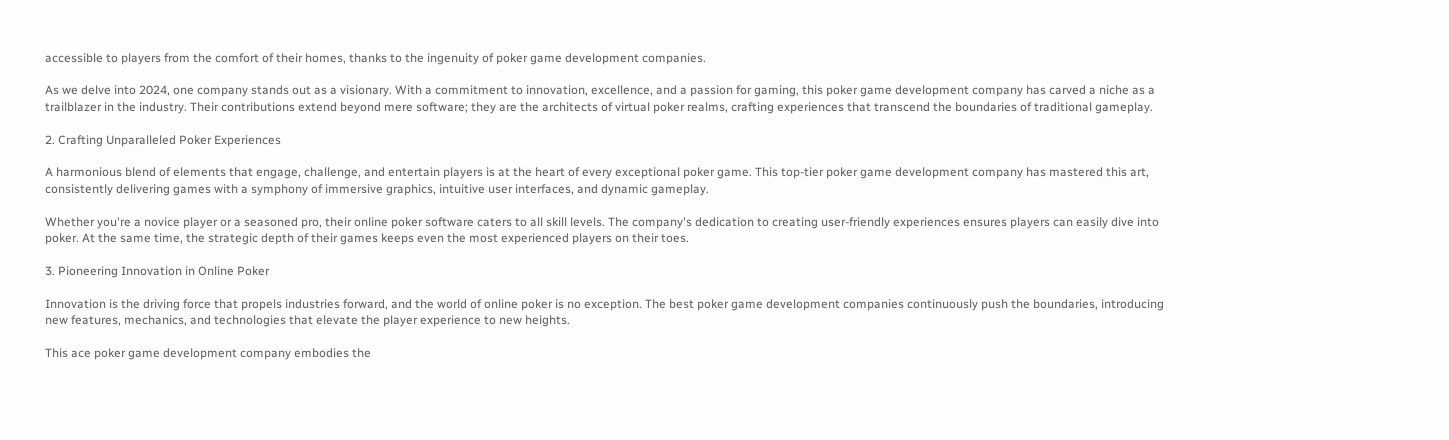accessible to players from the comfort of their homes, thanks to the ingenuity of poker game development companies.

As we delve into 2024, one company stands out as a visionary. With a commitment to innovation, excellence, and a passion for gaming, this poker game development company has carved a niche as a trailblazer in the industry. Their contributions extend beyond mere software; they are the architects of virtual poker realms, crafting experiences that transcend the boundaries of traditional gameplay.

2. Crafting Unparalleled Poker Experiences

A harmonious blend of elements that engage, challenge, and entertain players is at the heart of every exceptional poker game. This top-tier poker game development company has mastered this art, consistently delivering games with a symphony of immersive graphics, intuitive user interfaces, and dynamic gameplay.

Whether you're a novice player or a seasoned pro, their online poker software caters to all skill levels. The company's dedication to creating user-friendly experiences ensures players can easily dive into poker. At the same time, the strategic depth of their games keeps even the most experienced players on their toes.

3. Pioneering Innovation in Online Poker

Innovation is the driving force that propels industries forward, and the world of online poker is no exception. The best poker game development companies continuously push the boundaries, introducing new features, mechanics, and technologies that elevate the player experience to new heights.

This ace poker game development company embodies the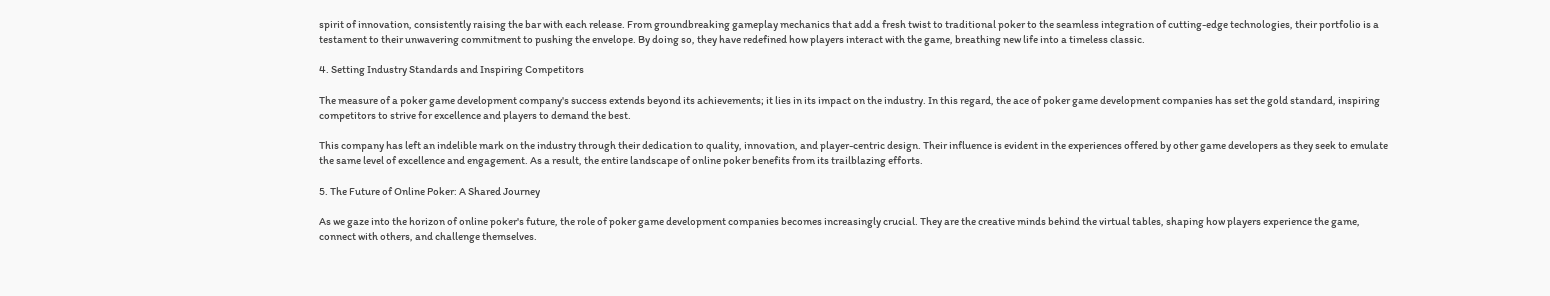spirit of innovation, consistently raising the bar with each release. From groundbreaking gameplay mechanics that add a fresh twist to traditional poker to the seamless integration of cutting-edge technologies, their portfolio is a testament to their unwavering commitment to pushing the envelope. By doing so, they have redefined how players interact with the game, breathing new life into a timeless classic.

4. Setting Industry Standards and Inspiring Competitors

The measure of a poker game development company's success extends beyond its achievements; it lies in its impact on the industry. In this regard, the ace of poker game development companies has set the gold standard, inspiring competitors to strive for excellence and players to demand the best.

This company has left an indelible mark on the industry through their dedication to quality, innovation, and player-centric design. Their influence is evident in the experiences offered by other game developers as they seek to emulate the same level of excellence and engagement. As a result, the entire landscape of online poker benefits from its trailblazing efforts.

5. The Future of Online Poker: A Shared Journey

As we gaze into the horizon of online poker's future, the role of poker game development companies becomes increasingly crucial. They are the creative minds behind the virtual tables, shaping how players experience the game, connect with others, and challenge themselves.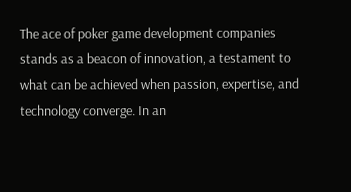The ace of poker game development companies stands as a beacon of innovation, a testament to what can be achieved when passion, expertise, and technology converge. In an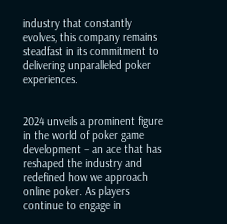industry that constantly evolves, this company remains steadfast in its commitment to delivering unparalleled poker experiences.


2024 unveils a prominent figure in the world of poker game development – an ace that has reshaped the industry and redefined how we approach online poker. As players continue to engage in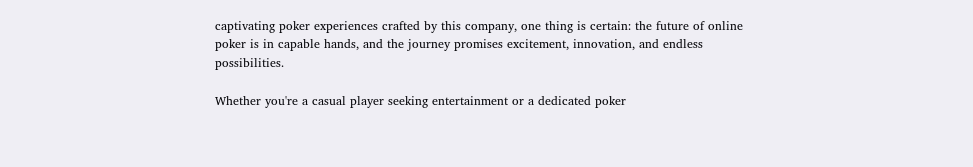captivating poker experiences crafted by this company, one thing is certain: the future of online poker is in capable hands, and the journey promises excitement, innovation, and endless possibilities.

Whether you're a casual player seeking entertainment or a dedicated poker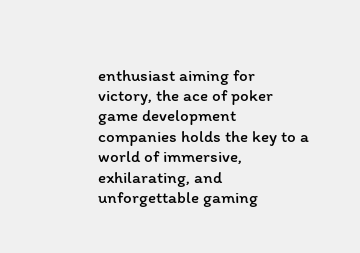enthusiast aiming for victory, the ace of poker game development companies holds the key to a world of immersive, exhilarating, and unforgettable gaming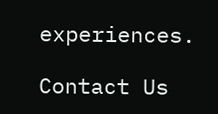experiences.

Contact Us